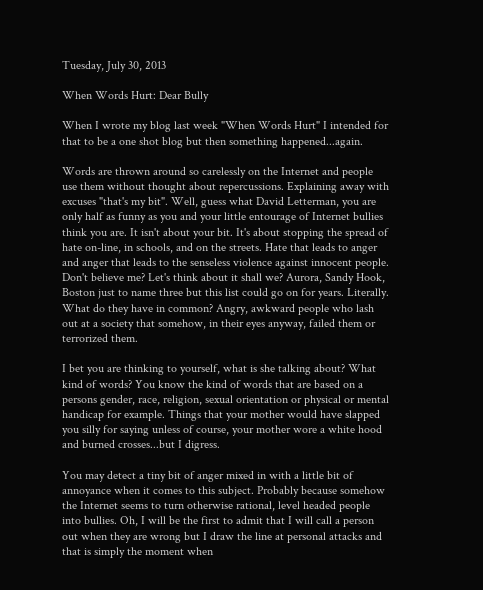Tuesday, July 30, 2013

When Words Hurt: Dear Bully

When I wrote my blog last week "When Words Hurt" I intended for that to be a one shot blog but then something happened...again.

Words are thrown around so carelessly on the Internet and people use them without thought about repercussions. Explaining away with excuses "that's my bit". Well, guess what David Letterman, you are only half as funny as you and your little entourage of Internet bullies think you are. It isn't about your bit. It's about stopping the spread of hate on-line, in schools, and on the streets. Hate that leads to anger and anger that leads to the senseless violence against innocent people. Don't believe me? Let's think about it shall we? Aurora, Sandy Hook, Boston just to name three but this list could go on for years. Literally. What do they have in common? Angry, awkward people who lash out at a society that somehow, in their eyes anyway, failed them or terrorized them.

I bet you are thinking to yourself, what is she talking about? What kind of words? You know the kind of words that are based on a persons gender, race, religion, sexual orientation or physical or mental handicap for example. Things that your mother would have slapped you silly for saying unless of course, your mother wore a white hood and burned crosses...but I digress.

You may detect a tiny bit of anger mixed in with a little bit of annoyance when it comes to this subject. Probably because somehow the Internet seems to turn otherwise rational, level headed people into bullies. Oh, I will be the first to admit that I will call a person out when they are wrong but I draw the line at personal attacks and that is simply the moment when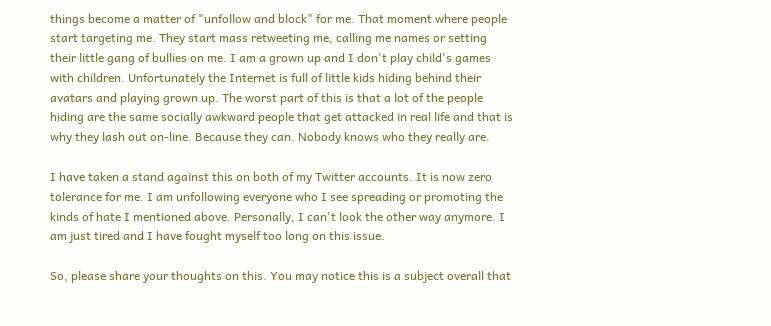things become a matter of "unfollow and block" for me. That moment where people start targeting me. They start mass retweeting me, calling me names or setting their little gang of bullies on me. I am a grown up and I don't play child's games with children. Unfortunately the Internet is full of little kids hiding behind their avatars and playing grown up. The worst part of this is that a lot of the people hiding are the same socially awkward people that get attacked in real life and that is why they lash out on-line. Because they can. Nobody knows who they really are.

I have taken a stand against this on both of my Twitter accounts. It is now zero tolerance for me. I am unfollowing everyone who I see spreading or promoting the kinds of hate I mentioned above. Personally, I can't look the other way anymore. I am just tired and I have fought myself too long on this issue.

So, please share your thoughts on this. You may notice this is a subject overall that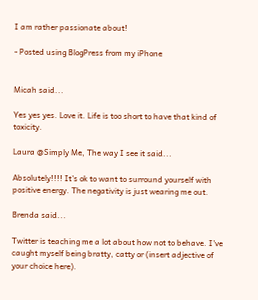I am rather passionate about!

- Posted using BlogPress from my iPhone


Micah said...

Yes yes yes. Love it. Life is too short to have that kind of toxicity.

Laura @Simply Me, The way I see it said...

Absolutely!!!! It's ok to want to surround yourself with positive energy. The negativity is just wearing me out.

Brenda said...

Twitter is teaching me a lot about how not to behave. I've caught myself being bratty, catty or (insert adjective of your choice here).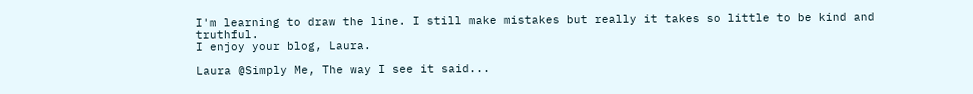I'm learning to draw the line. I still make mistakes but really it takes so little to be kind and truthful.
I enjoy your blog, Laura.

Laura @Simply Me, The way I see it said...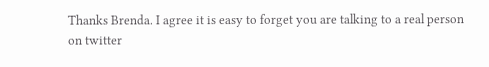Thanks Brenda. I agree it is easy to forget you are talking to a real person on twitter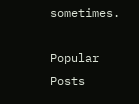sometimes.

Popular Posts